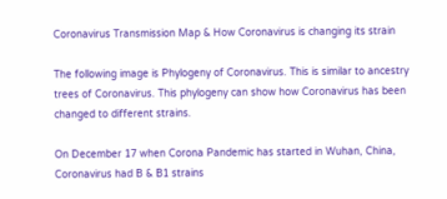Coronavirus Transmission Map & How Coronavirus is changing its strain

The following image is Phylogeny of Coronavirus. This is similar to ancestry trees of Coronavirus. This phylogeny can show how Coronavirus has been changed to different strains.

On December 17 when Corona Pandemic has started in Wuhan, China, Coronavirus had B & B1 strains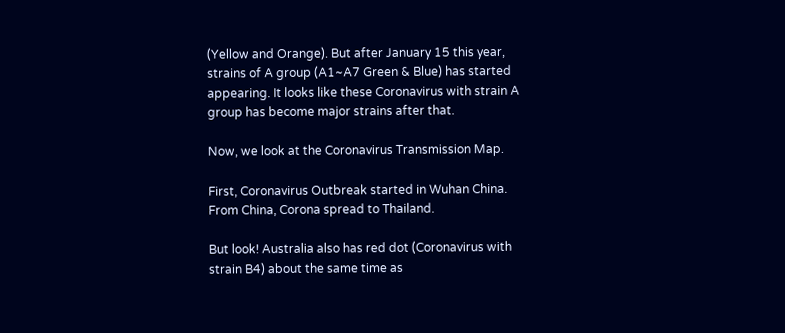(Yellow and Orange). But after January 15 this year, strains of A group (A1~A7 Green & Blue) has started appearing. It looks like these Coronavirus with strain A group has become major strains after that.

Now, we look at the Coronavirus Transmission Map.

First, Coronavirus Outbreak started in Wuhan China. From China, Corona spread to Thailand.

But look! Australia also has red dot (Coronavirus with strain B4) about the same time as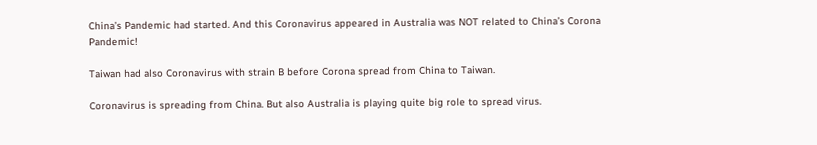China’s Pandemic had started. And this Coronavirus appeared in Australia was NOT related to China’s Corona Pandemic!

Taiwan had also Coronavirus with strain B before Corona spread from China to Taiwan.

Coronavirus is spreading from China. But also Australia is playing quite big role to spread virus.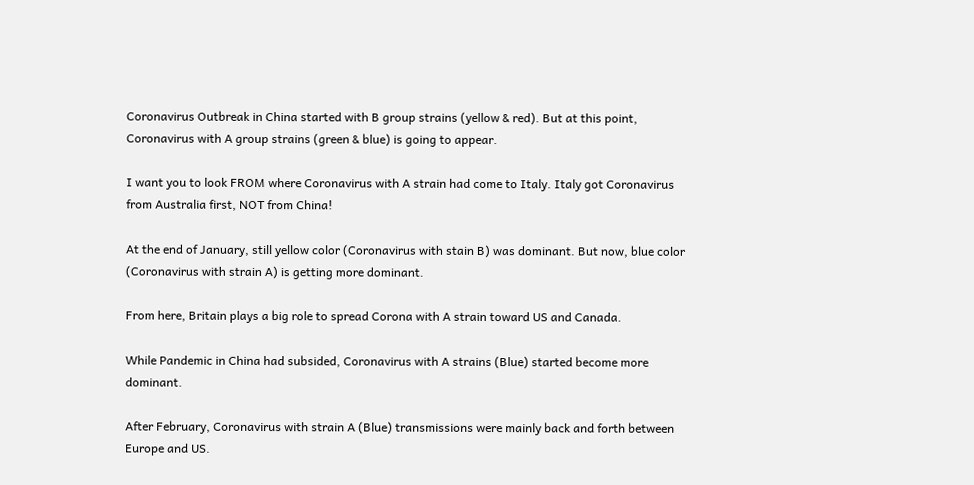Coronavirus Outbreak in China started with B group strains (yellow & red). But at this point, Coronavirus with A group strains (green & blue) is going to appear.

I want you to look FROM where Coronavirus with A strain had come to Italy. Italy got Coronavirus from Australia first, NOT from China!

At the end of January, still yellow color (Coronavirus with stain B) was dominant. But now, blue color (Coronavirus with strain A) is getting more dominant.

From here, Britain plays a big role to spread Corona with A strain toward US and Canada.

While Pandemic in China had subsided, Coronavirus with A strains (Blue) started become more dominant.

After February, Coronavirus with strain A (Blue) transmissions were mainly back and forth between Europe and US.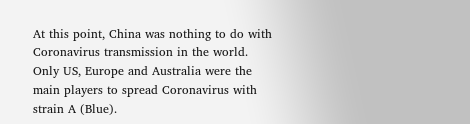At this point, China was nothing to do with Coronavirus transmission in the world. Only US, Europe and Australia were the main players to spread Coronavirus with strain A (Blue).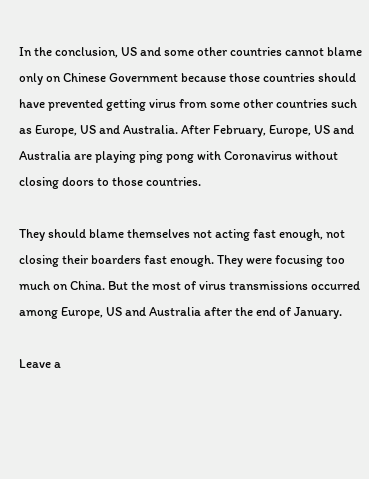In the conclusion, US and some other countries cannot blame only on Chinese Government because those countries should have prevented getting virus from some other countries such as Europe, US and Australia. After February, Europe, US and Australia are playing ping pong with Coronavirus without closing doors to those countries.

They should blame themselves not acting fast enough, not closing their boarders fast enough. They were focusing too much on China. But the most of virus transmissions occurred among Europe, US and Australia after the end of January.

Leave a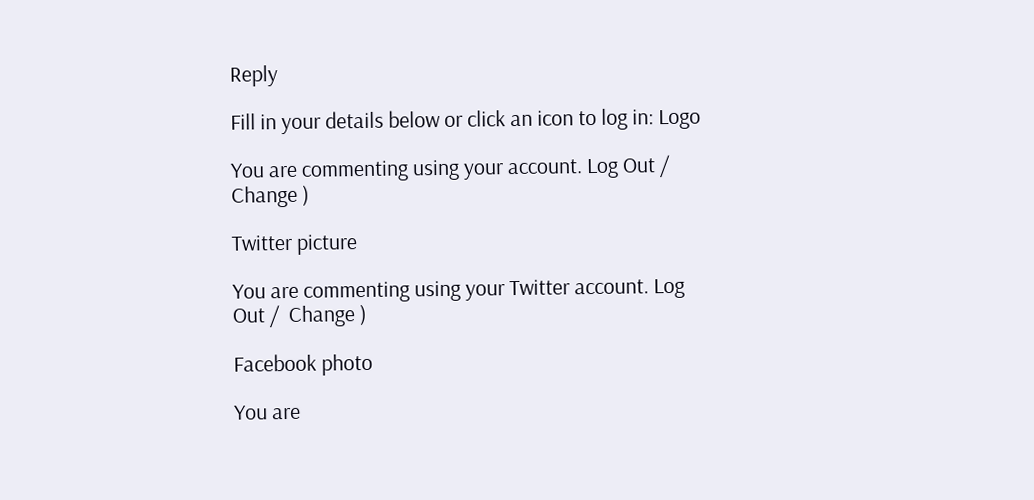Reply

Fill in your details below or click an icon to log in: Logo

You are commenting using your account. Log Out /  Change )

Twitter picture

You are commenting using your Twitter account. Log Out /  Change )

Facebook photo

You are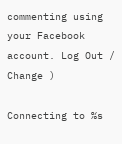commenting using your Facebook account. Log Out /  Change )

Connecting to %s